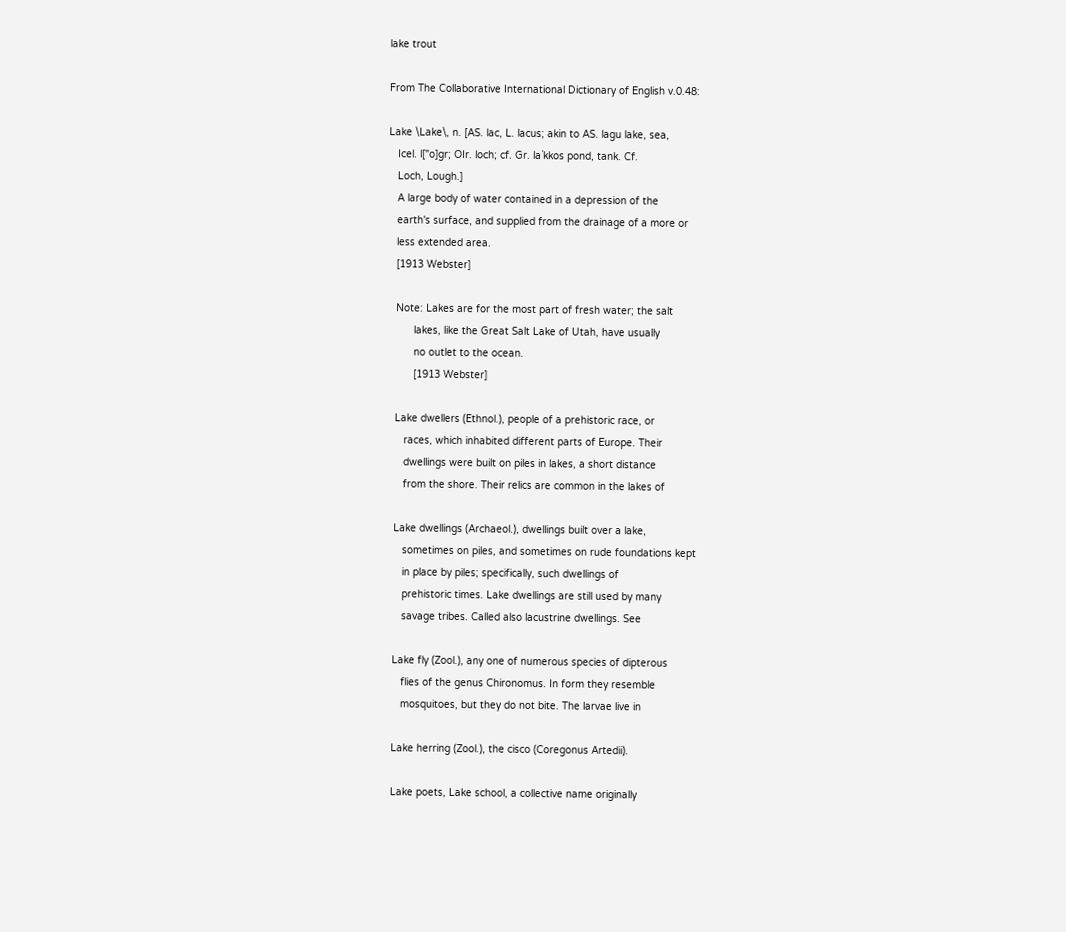lake trout

From The Collaborative International Dictionary of English v.0.48:

Lake \Lake\, n. [AS. lac, L. lacus; akin to AS. lagu lake, sea,
   Icel. l["o]gr; OIr. loch; cf. Gr. la`kkos pond, tank. Cf.
   Loch, Lough.]
   A large body of water contained in a depression of the
   earth's surface, and supplied from the drainage of a more or
   less extended area.
   [1913 Webster]

   Note: Lakes are for the most part of fresh water; the salt
         lakes, like the Great Salt Lake of Utah, have usually
         no outlet to the ocean.
         [1913 Webster]

   Lake dwellers (Ethnol.), people of a prehistoric race, or
      races, which inhabited different parts of Europe. Their
      dwellings were built on piles in lakes, a short distance
      from the shore. Their relics are common in the lakes of

   Lake dwellings (Archaeol.), dwellings built over a lake,
      sometimes on piles, and sometimes on rude foundations kept
      in place by piles; specifically, such dwellings of
      prehistoric times. Lake dwellings are still used by many
      savage tribes. Called also lacustrine dwellings. See

   Lake fly (Zool.), any one of numerous species of dipterous
      flies of the genus Chironomus. In form they resemble
      mosquitoes, but they do not bite. The larvae live in

   Lake herring (Zool.), the cisco (Coregonus Artedii).

   Lake poets, Lake school, a collective name originally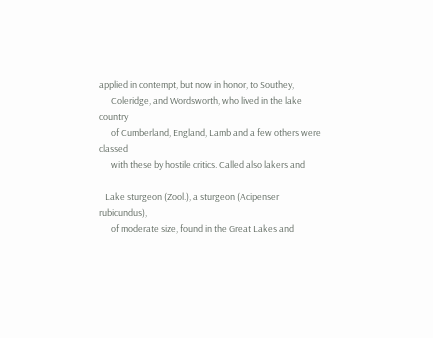applied in contempt, but now in honor, to Southey,
      Coleridge, and Wordsworth, who lived in the lake country
      of Cumberland, England, Lamb and a few others were classed
      with these by hostile critics. Called also lakers and

   Lake sturgeon (Zool.), a sturgeon (Acipenser rubicundus),
      of moderate size, found in the Great Lakes and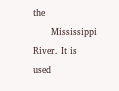the
      Mississippi River. It is used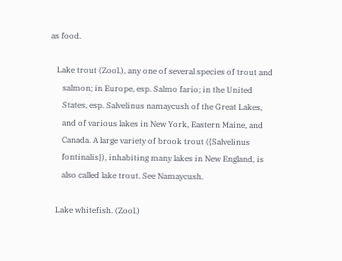as food.

   Lake trout (Zool.), any one of several species of trout and
      salmon; in Europe, esp. Salmo fario; in the United
      States, esp. Salvelinus namaycush of the Great Lakes,
      and of various lakes in New York, Eastern Maine, and
      Canada. A large variety of brook trout ({Salvelinus
      fontinalis}), inhabiting many lakes in New England, is
      also called lake trout. See Namaycush.

   Lake whitefish. (Zool.)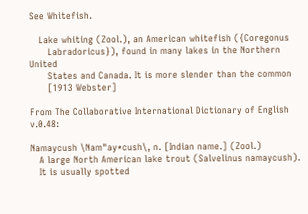See Whitefish.

   Lake whiting (Zool.), an American whitefish ({Coregonus
      Labradoricus}), found in many lakes in the Northern United
      States and Canada. It is more slender than the common
      [1913 Webster]

From The Collaborative International Dictionary of English v.0.48:

Namaycush \Nam"ay*cush\, n. [Indian name.] (Zool.)
   A large North American lake trout (Salvelinus namaycush).
   It is usually spotted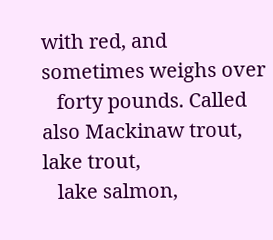with red, and sometimes weighs over
   forty pounds. Called also Mackinaw trout, lake trout,
   lake salmon,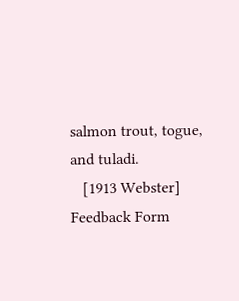salmon trout, togue, and tuladi.
   [1913 Webster]
Feedback Form